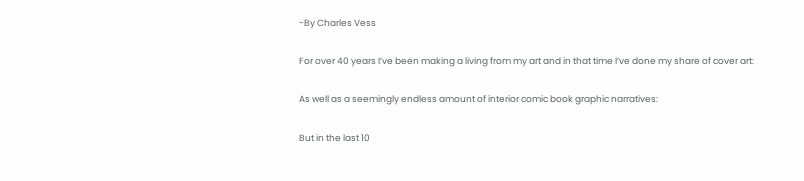-By Charles Vess

For over 40 years I’ve been making a living from my art and in that time I’ve done my share of cover art:

As well as a seemingly endless amount of interior comic book graphic narratives:

But in the last 10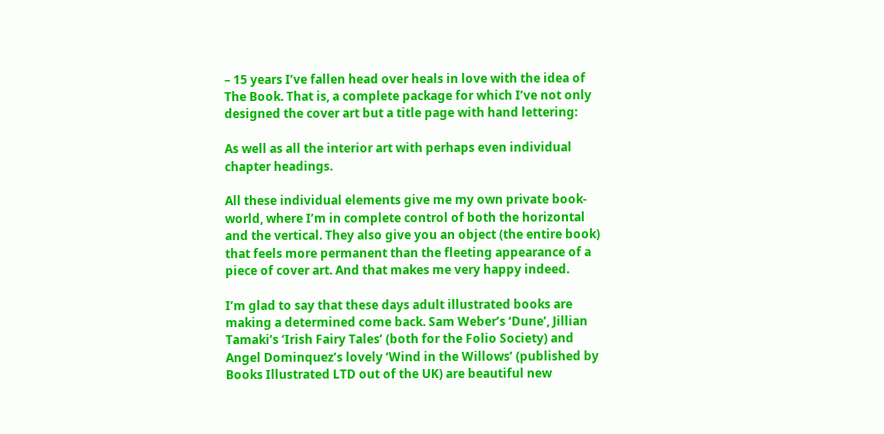– 15 years I’ve fallen head over heals in love with the idea of The Book. That is, a complete package for which I’ve not only designed the cover art but a title page with hand lettering:

As well as all the interior art with perhaps even individual chapter headings.

All these individual elements give me my own private book-world, where I’m in complete control of both the horizontal and the vertical. They also give you an object (the entire book) that feels more permanent than the fleeting appearance of a piece of cover art. And that makes me very happy indeed.

I’m glad to say that these days adult illustrated books are making a determined come back. Sam Weber’s ‘Dune’, Jillian Tamaki’s ‘Irish Fairy Tales’ (both for the Folio Society) and Angel Dominquez’s lovely ‘Wind in the Willows’ (published by Books Illustrated LTD out of the UK) are beautiful new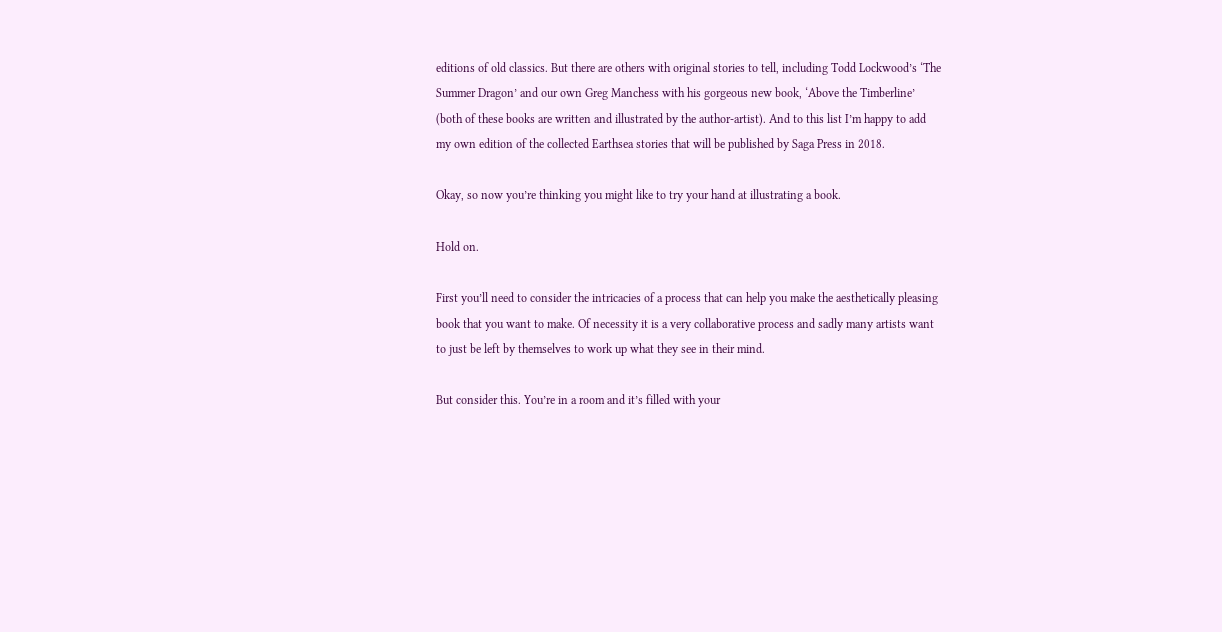editions of old classics. But there are others with original stories to tell, including Todd Lockwood’s ‘The Summer Dragon’ and our own Greg Manchess with his gorgeous new book, ‘Above the Timberline’ (both of these books are written and illustrated by the author-artist). And to this list I’m happy to add my own edition of the collected Earthsea stories that will be published by Saga Press in 2018.

Okay, so now you’re thinking you might like to try your hand at illustrating a book.

Hold on.

First you’ll need to consider the intricacies of a process that can help you make the aesthetically pleasing book that you want to make. Of necessity it is a very collaborative process and sadly many artists want to just be left by themselves to work up what they see in their mind.

But consider this. You’re in a room and it’s filled with your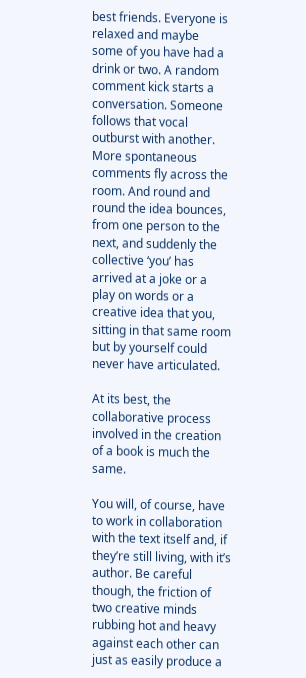best friends. Everyone is relaxed and maybe some of you have had a drink or two. A random comment kick starts a conversation. Someone follows that vocal outburst with another. More spontaneous comments fly across the room. And round and round the idea bounces, from one person to the next, and suddenly the collective ‘you’ has arrived at a joke or a play on words or a creative idea that you, sitting in that same room but by yourself could never have articulated.

At its best, the collaborative process involved in the creation of a book is much the same.

You will, of course, have to work in collaboration with the text itself and, if they’re still living, with it’s author. Be careful though, the friction of two creative minds rubbing hot and heavy against each other can just as easily produce a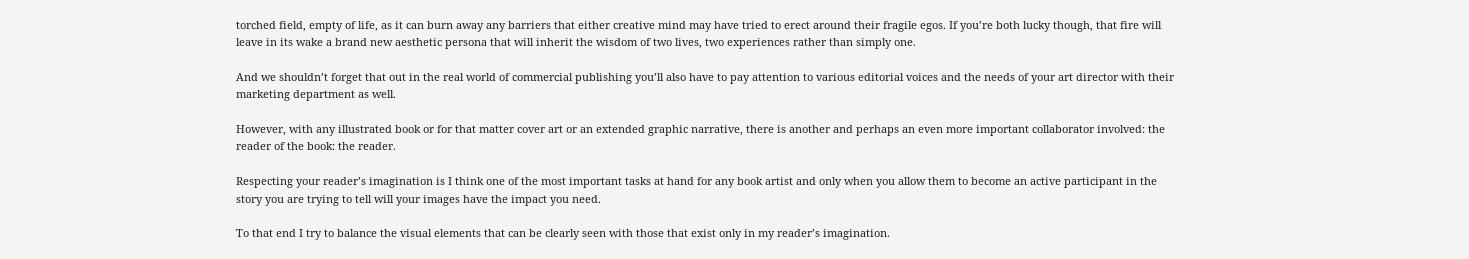torched field, empty of life, as it can burn away any barriers that either creative mind may have tried to erect around their fragile egos. If you’re both lucky though, that fire will leave in its wake a brand new aesthetic persona that will inherit the wisdom of two lives, two experiences rather than simply one.

And we shouldn’t forget that out in the real world of commercial publishing you’ll also have to pay attention to various editorial voices and the needs of your art director with their marketing department as well.

However, with any illustrated book or for that matter cover art or an extended graphic narrative, there is another and perhaps an even more important collaborator involved: the reader of the book: the reader.

Respecting your reader’s imagination is I think one of the most important tasks at hand for any book artist and only when you allow them to become an active participant in the story you are trying to tell will your images have the impact you need.

To that end I try to balance the visual elements that can be clearly seen with those that exist only in my reader’s imagination.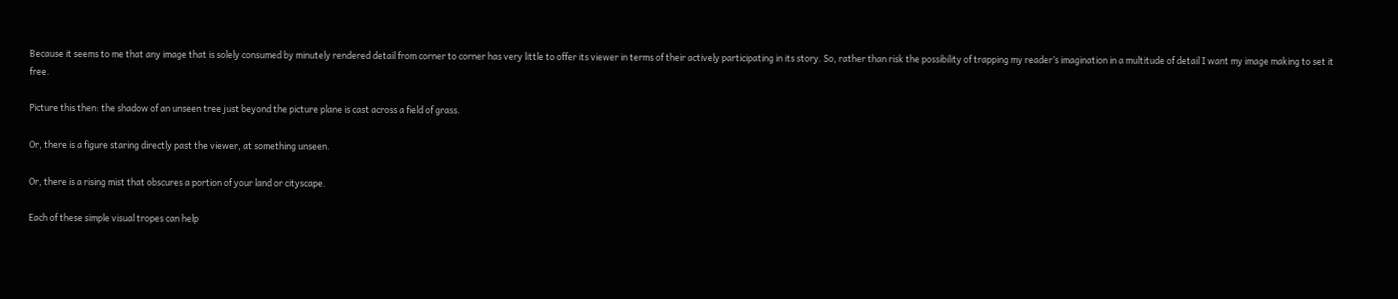Because it seems to me that any image that is solely consumed by minutely rendered detail from corner to corner has very little to offer its viewer in terms of their actively participating in its story. So, rather than risk the possibility of trapping my reader’s imagination in a multitude of detail I want my image making to set it free.

Picture this then: the shadow of an unseen tree just beyond the picture plane is cast across a field of grass.

Or, there is a figure staring directly past the viewer, at something unseen.

Or, there is a rising mist that obscures a portion of your land or cityscape.

Each of these simple visual tropes can help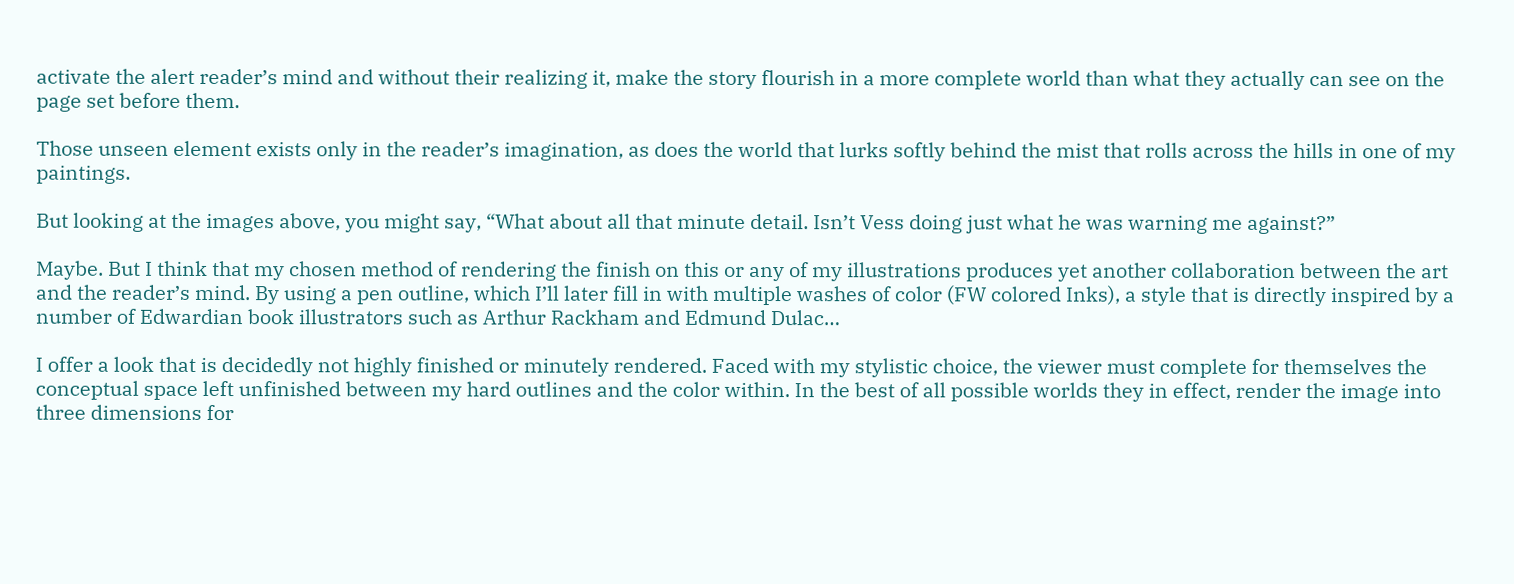activate the alert reader’s mind and without their realizing it, make the story flourish in a more complete world than what they actually can see on the page set before them.

Those unseen element exists only in the reader’s imagination, as does the world that lurks softly behind the mist that rolls across the hills in one of my paintings.

But looking at the images above, you might say, “What about all that minute detail. Isn’t Vess doing just what he was warning me against?”

Maybe. But I think that my chosen method of rendering the finish on this or any of my illustrations produces yet another collaboration between the art and the reader’s mind. By using a pen outline, which I’ll later fill in with multiple washes of color (FW colored Inks), a style that is directly inspired by a number of Edwardian book illustrators such as Arthur Rackham and Edmund Dulac…

I offer a look that is decidedly not highly finished or minutely rendered. Faced with my stylistic choice, the viewer must complete for themselves the conceptual space left unfinished between my hard outlines and the color within. In the best of all possible worlds they in effect, render the image into three dimensions for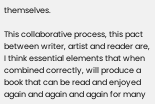themselves.

This collaborative process, this pact between writer, artist and reader are, I think essential elements that when combined correctly, will produce a book that can be read and enjoyed again and again and again for many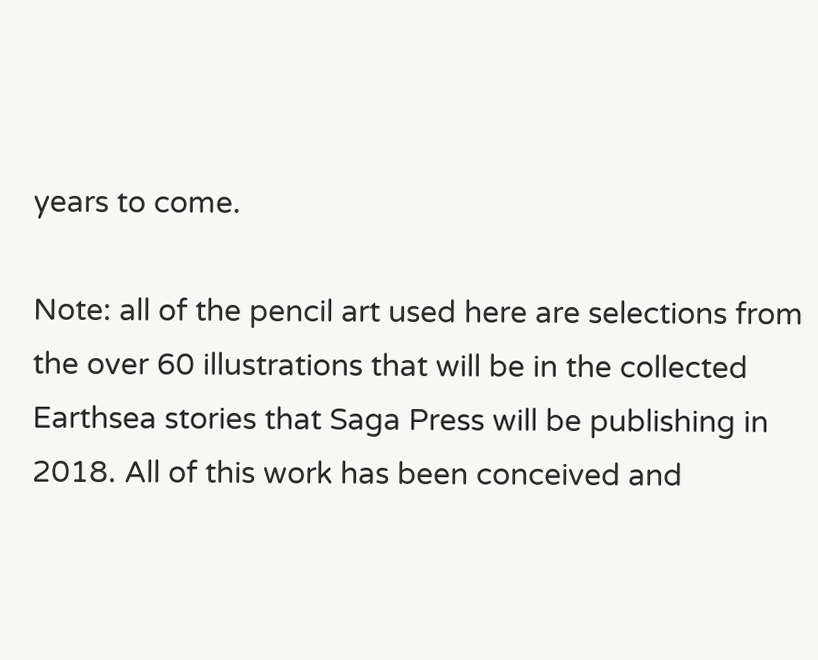years to come.

Note: all of the pencil art used here are selections from the over 60 illustrations that will be in the collected Earthsea stories that Saga Press will be publishing in 2018. All of this work has been conceived and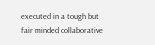executed in a tough but fair minded collaborative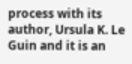process with its author, Ursula K. Le Guin and it is an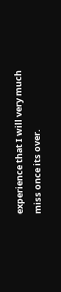experience that I will very much miss once its over.